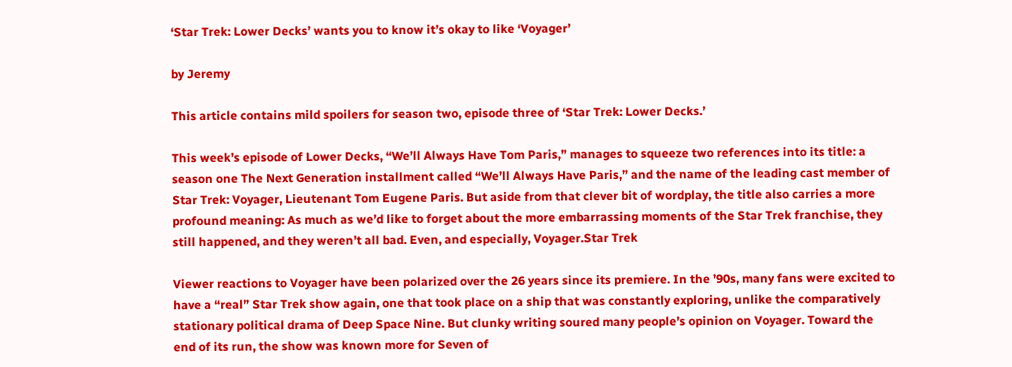‘Star Trek: Lower Decks’ wants you to know it’s okay to like ‘Voyager’

by Jeremy

This article contains mild spoilers for season two, episode three of ‘Star Trek: Lower Decks.’

This week’s episode of Lower Decks, “We’ll Always Have Tom Paris,” manages to squeeze two references into its title: a season one The Next Generation installment called “We’ll Always Have Paris,” and the name of the leading cast member of Star Trek: Voyager, Lieutenant Tom Eugene Paris. But aside from that clever bit of wordplay, the title also carries a more profound meaning: As much as we’d like to forget about the more embarrassing moments of the Star Trek franchise, they still happened, and they weren’t all bad. Even, and especially, Voyager.Star Trek

Viewer reactions to Voyager have been polarized over the 26 years since its premiere. In the ’90s, many fans were excited to have a “real” Star Trek show again, one that took place on a ship that was constantly exploring, unlike the comparatively stationary political drama of Deep Space Nine. But clunky writing soured many people’s opinion on Voyager. Toward the end of its run, the show was known more for Seven of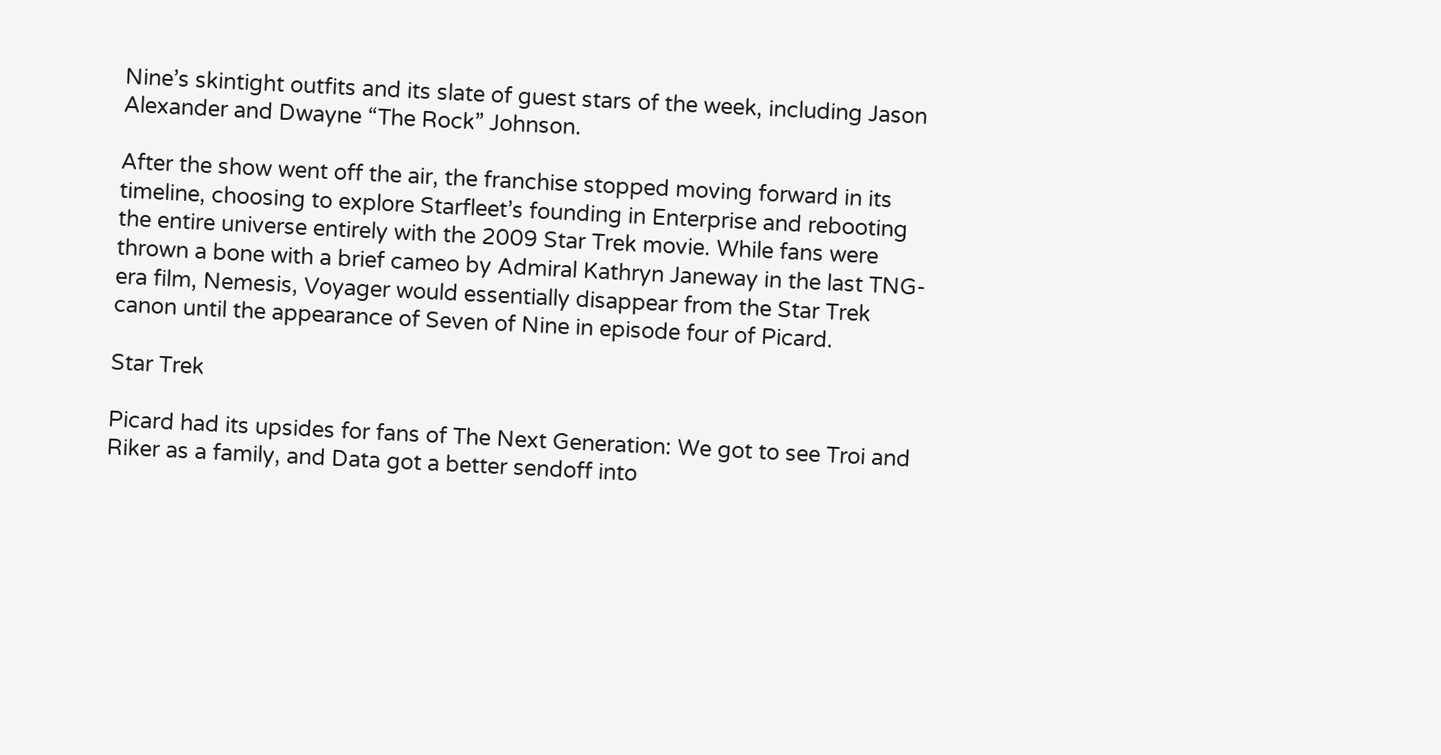Nine’s skintight outfits and its slate of guest stars of the week, including Jason Alexander and Dwayne “The Rock” Johnson.

After the show went off the air, the franchise stopped moving forward in its timeline, choosing to explore Starfleet’s founding in Enterprise and rebooting the entire universe entirely with the 2009 Star Trek movie. While fans were thrown a bone with a brief cameo by Admiral Kathryn Janeway in the last TNG-era film, Nemesis, Voyager would essentially disappear from the Star Trek canon until the appearance of Seven of Nine in episode four of Picard.

Star Trek

Picard had its upsides for fans of The Next Generation: We got to see Troi and Riker as a family, and Data got a better sendoff into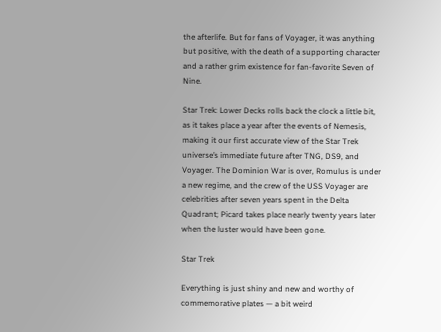the afterlife. But for fans of Voyager, it was anything but positive, with the death of a supporting character and a rather grim existence for fan-favorite Seven of Nine.

Star Trek: Lower Decks rolls back the clock a little bit, as it takes place a year after the events of Nemesis, making it our first accurate view of the Star Trek universe’s immediate future after TNG, DS9, and Voyager. The Dominion War is over, Romulus is under a new regime, and the crew of the USS Voyager are celebrities after seven years spent in the Delta Quadrant; Picard takes place nearly twenty years later when the luster would have been gone.

Star Trek

Everything is just shiny and new and worthy of commemorative plates — a bit weird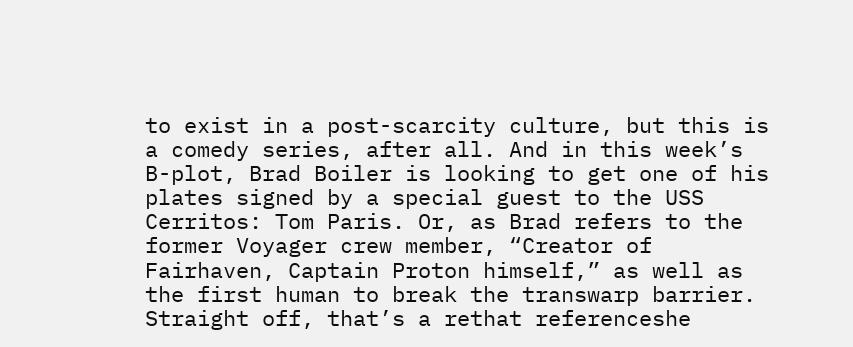to exist in a post-scarcity culture, but this is a comedy series, after all. And in this week’s B-plot, Brad Boiler is looking to get one of his plates signed by a special guest to the USS Cerritos: Tom Paris. Or, as Brad refers to the former Voyager crew member, “Creator of Fairhaven, Captain Proton himself,” as well as the first human to break the transwarp barrier. Straight off, that’s a rethat referenceshe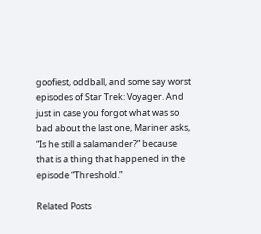goofiest, oddball, and some say worst episodes of Star Trek: Voyager. And just in case you forgot what was so bad about the last one, Mariner asks, “Is he still a salamander?” because that is a thing that happened in the episode “Threshold.”

Related Posts